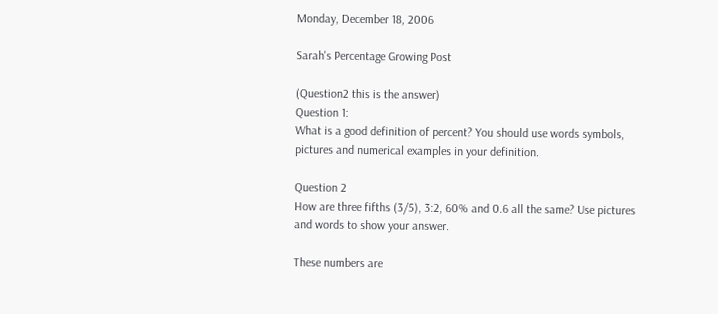Monday, December 18, 2006

Sarah's Percentage Growing Post

(Question2 this is the answer)
Question 1:
What is a good definition of percent? You should use words symbols, pictures and numerical examples in your definition.

Question 2
How are three fifths (3/5), 3:2, 60% and 0.6 all the same? Use pictures and words to show your answer.

These numbers are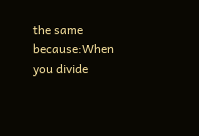the same because:When you divide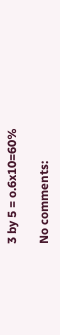3 by 5 = o.6x10=60%

No comments: